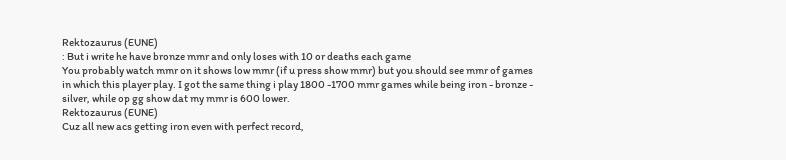Rektozaurus (EUNE)
: But i write he have bronze mmr and only loses with 10 or deaths each game
You probably watch mmr on it shows low mmr (if u press show mmr) but you should see mmr of games in which this player play. I got the same thing i play 1800 -1700 mmr games while being iron - bronze - silver, while op gg show dat my mmr is 600 lower.
Rektozaurus (EUNE)
Cuz all new acs getting iron even with perfect record,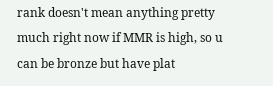rank doesn't mean anything pretty much right now if MMR is high, so u can be bronze but have plat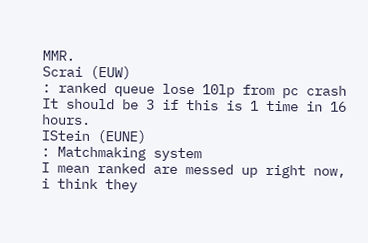MMR.
Scrai (EUW)
: ranked queue lose 10lp from pc crash
It should be 3 if this is 1 time in 16 hours.
IStein (EUNE)
: Matchmaking system
I mean ranked are messed up right now, i think they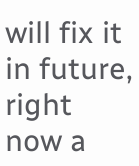will fix it in future, right now a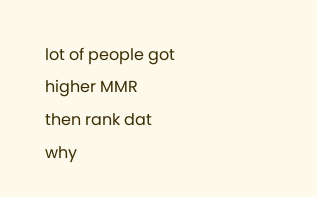lot of people got higher MMR then rank dat why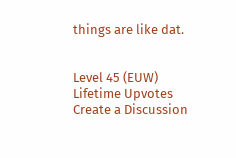things are like dat.


Level 45 (EUW)
Lifetime Upvotes
Create a Discussion